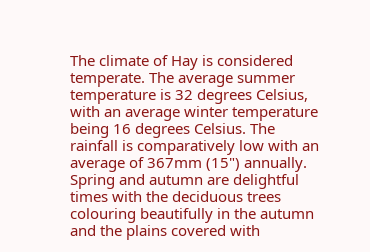The climate of Hay is considered temperate. The average summer temperature is 32 degrees Celsius, with an average winter temperature being 16 degrees Celsius. The rainfall is comparatively low with an average of 367mm (15") annually. Spring and autumn are delightful times with the deciduous trees colouring beautifully in the autumn and the plains covered with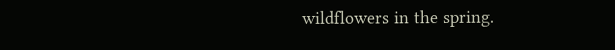wildflowers in the spring.